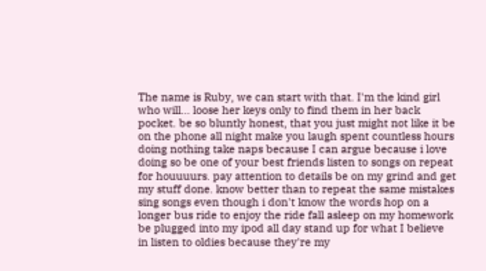The name is Ruby, we can start with that. I'm the kind girl who will... loose her keys only to find them in her back pocket. be so bluntly honest, that you just might not like it be on the phone all night make you laugh spent countless hours doing nothing take naps because I can argue because i love doing so be one of your best friends listen to songs on repeat for houuuurs. pay attention to details be on my grind and get my stuff done. know better than to repeat the same mistakes sing songs even though i don't know the words hop on a longer bus ride to enjoy the ride fall asleep on my homework be plugged into my ipod all day stand up for what I believe in listen to oldies because they're my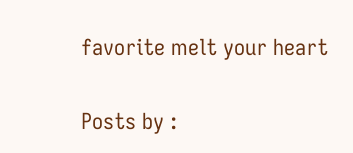favorite melt your heart

Posts by :